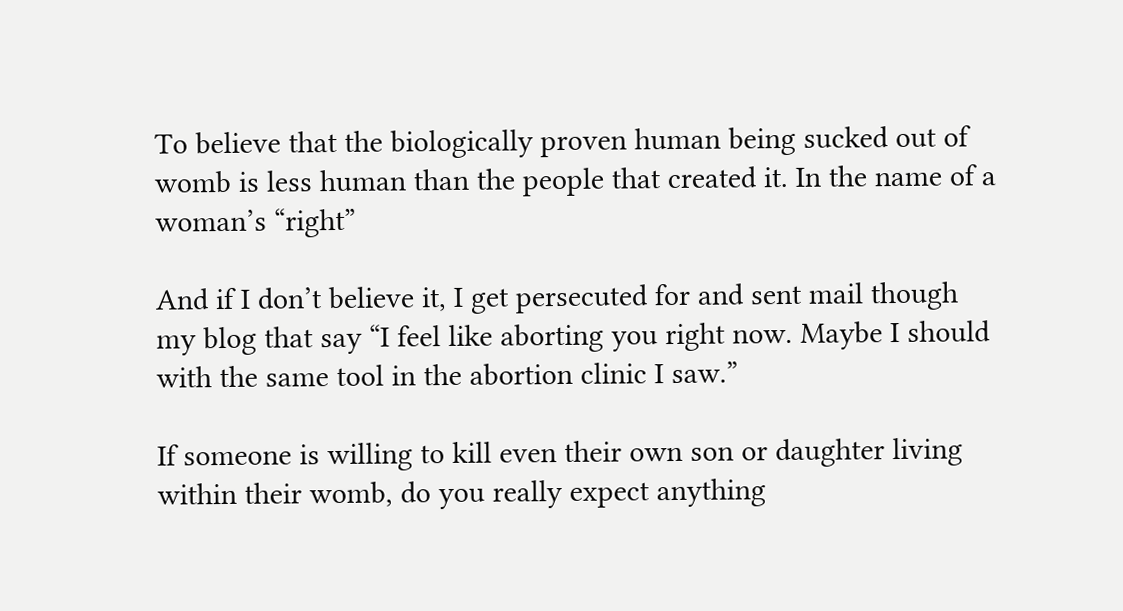To believe that the biologically proven human being sucked out of womb is less human than the people that created it. In the name of a woman’s “right”

And if I don’t believe it, I get persecuted for and sent mail though my blog that say “I feel like aborting you right now. Maybe I should with the same tool in the abortion clinic I saw.”

If someone is willing to kill even their own son or daughter living within their womb, do you really expect anything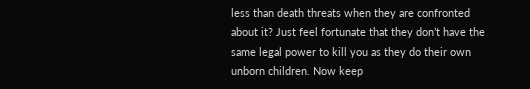less than death threats when they are confronted about it? Just feel fortunate that they don’t have the same legal power to kill you as they do their own unborn children. Now keep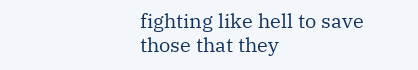fighting like hell to save those that they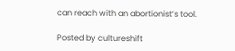can reach with an abortionist’s tool.

Posted by cultureshift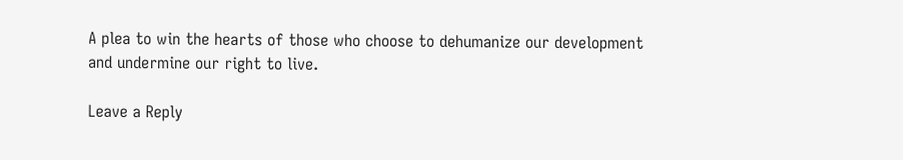A plea to win the hearts of those who choose to dehumanize our development and undermine our right to live.

Leave a Reply